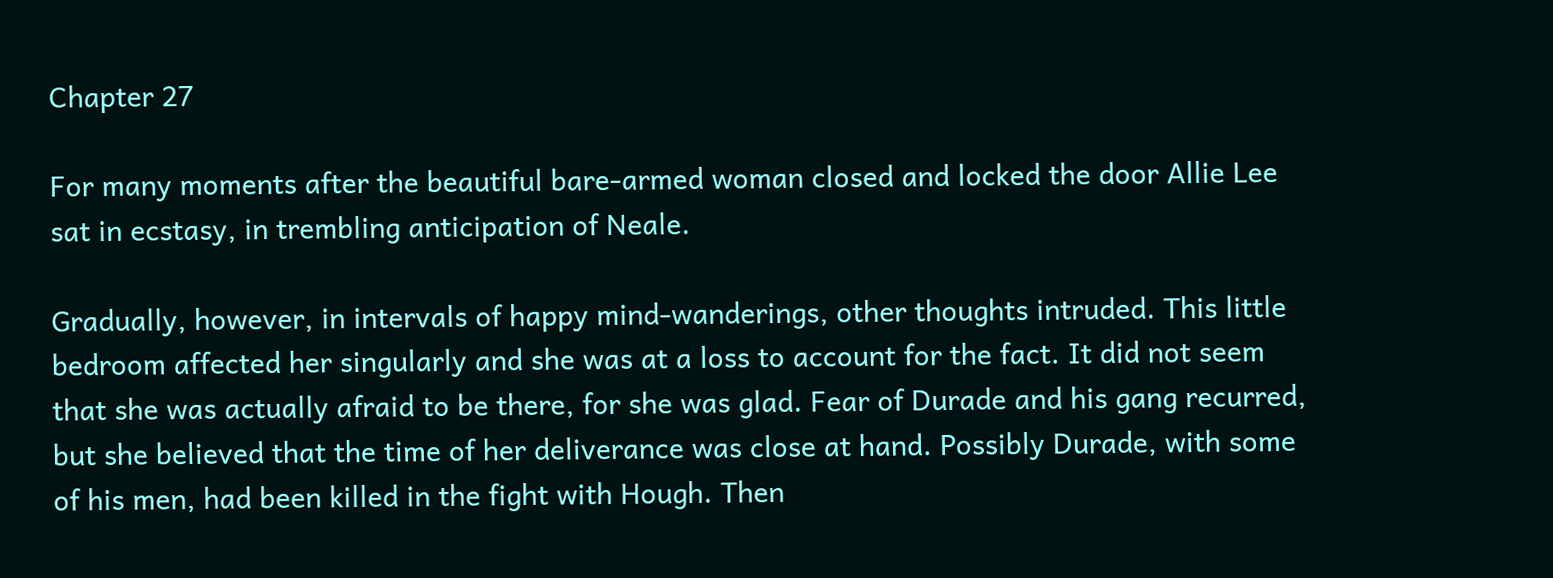Chapter 27

For many moments after the beautiful bare-armed woman closed and locked the door Allie Lee sat in ecstasy, in trembling anticipation of Neale.

Gradually, however, in intervals of happy mind-wanderings, other thoughts intruded. This little bedroom affected her singularly and she was at a loss to account for the fact. It did not seem that she was actually afraid to be there, for she was glad. Fear of Durade and his gang recurred, but she believed that the time of her deliverance was close at hand. Possibly Durade, with some of his men, had been killed in the fight with Hough. Then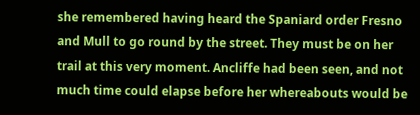she remembered having heard the Spaniard order Fresno and Mull to go round by the street. They must be on her trail at this very moment. Ancliffe had been seen, and not much time could elapse before her whereabouts would be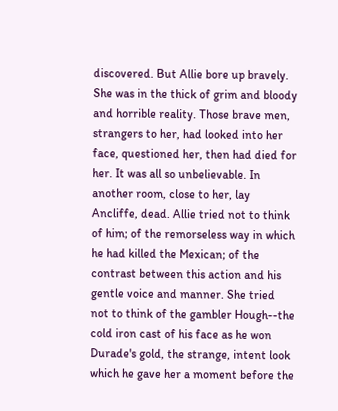discovered. But Allie bore up bravely. She was in the thick of grim and bloody and horrible reality. Those brave men, strangers to her, had looked into her face, questioned her, then had died for her. It was all so unbelievable. In another room, close to her, lay Ancliffe, dead. Allie tried not to think of him; of the remorseless way in which he had killed the Mexican; of the contrast between this action and his gentle voice and manner. She tried not to think of the gambler Hough--the cold iron cast of his face as he won Durade's gold, the strange, intent look which he gave her a moment before the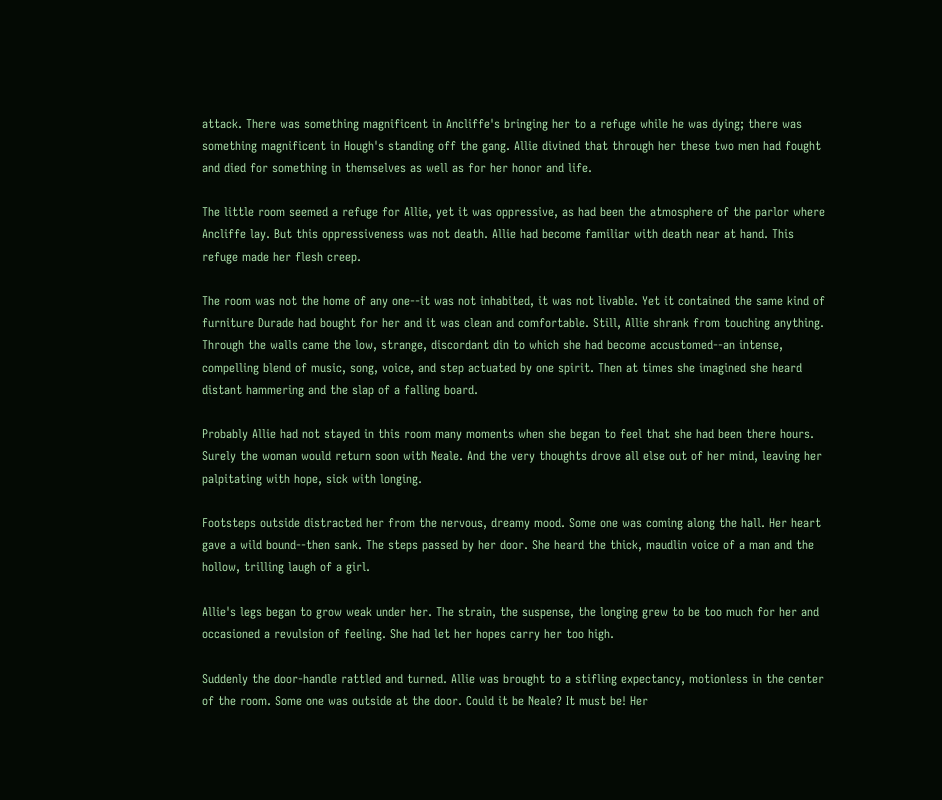attack. There was something magnificent in Ancliffe's bringing her to a refuge while he was dying; there was something magnificent in Hough's standing off the gang. Allie divined that through her these two men had fought and died for something in themselves as well as for her honor and life.

The little room seemed a refuge for Allie, yet it was oppressive, as had been the atmosphere of the parlor where Ancliffe lay. But this oppressiveness was not death. Allie had become familiar with death near at hand. This refuge made her flesh creep.

The room was not the home of any one--it was not inhabited, it was not livable. Yet it contained the same kind of furniture Durade had bought for her and it was clean and comfortable. Still, Allie shrank from touching anything. Through the walls came the low, strange, discordant din to which she had become accustomed--an intense, compelling blend of music, song, voice, and step actuated by one spirit. Then at times she imagined she heard distant hammering and the slap of a falling board.

Probably Allie had not stayed in this room many moments when she began to feel that she had been there hours. Surely the woman would return soon with Neale. And the very thoughts drove all else out of her mind, leaving her palpitating with hope, sick with longing.

Footsteps outside distracted her from the nervous, dreamy mood. Some one was coming along the hall. Her heart gave a wild bound--then sank. The steps passed by her door. She heard the thick, maudlin voice of a man and the hollow, trilling laugh of a girl.

Allie's legs began to grow weak under her. The strain, the suspense, the longing grew to be too much for her and occasioned a revulsion of feeling. She had let her hopes carry her too high.

Suddenly the door-handle rattled and turned. Allie was brought to a stifling expectancy, motionless in the center of the room. Some one was outside at the door. Could it be Neale? It must be! Her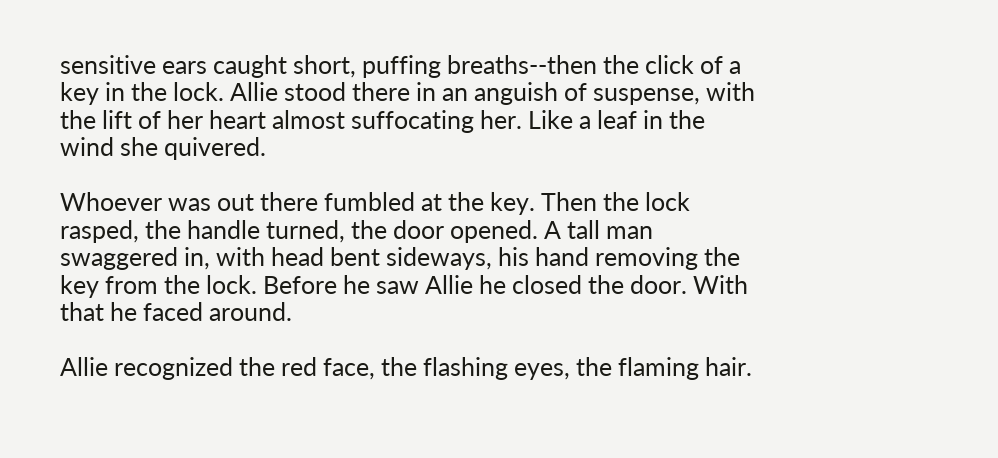sensitive ears caught short, puffing breaths--then the click of a key in the lock. Allie stood there in an anguish of suspense, with the lift of her heart almost suffocating her. Like a leaf in the wind she quivered.

Whoever was out there fumbled at the key. Then the lock rasped, the handle turned, the door opened. A tall man swaggered in, with head bent sideways, his hand removing the key from the lock. Before he saw Allie he closed the door. With that he faced around.

Allie recognized the red face, the flashing eyes, the flaming hair.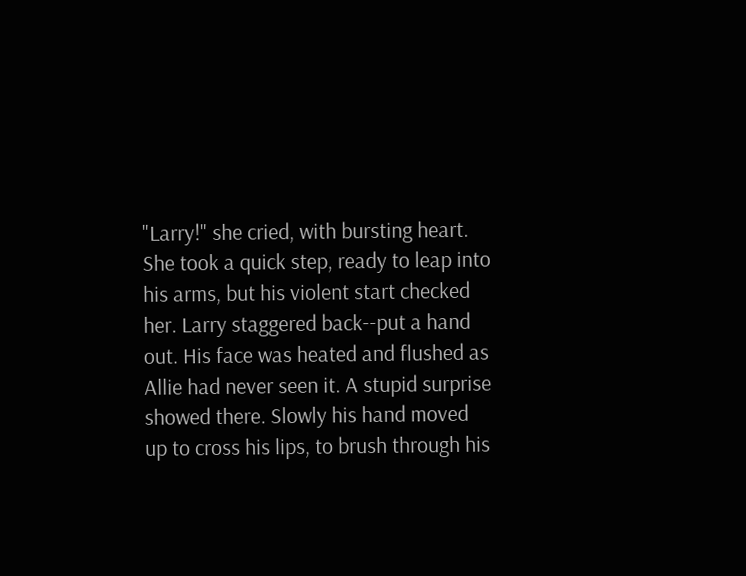"Larry!" she cried, with bursting heart. She took a quick step, ready to leap into his arms, but his violent start checked her. Larry staggered back--put a hand out. His face was heated and flushed as Allie had never seen it. A stupid surprise showed there. Slowly his hand moved up to cross his lips, to brush through his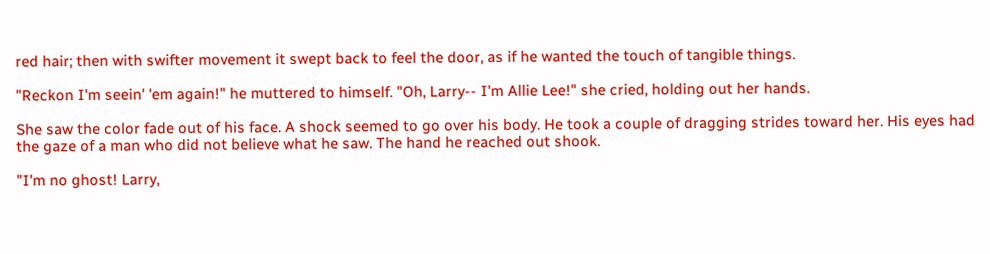red hair; then with swifter movement it swept back to feel the door, as if he wanted the touch of tangible things.

"Reckon I'm seein' 'em again!" he muttered to himself. "Oh, Larry-- I'm Allie Lee!" she cried, holding out her hands.

She saw the color fade out of his face. A shock seemed to go over his body. He took a couple of dragging strides toward her. His eyes had the gaze of a man who did not believe what he saw. The hand he reached out shook.

"I'm no ghost! Larry,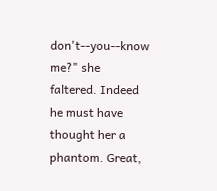don't--you--know me?" she faltered. Indeed he must have thought her a phantom. Great,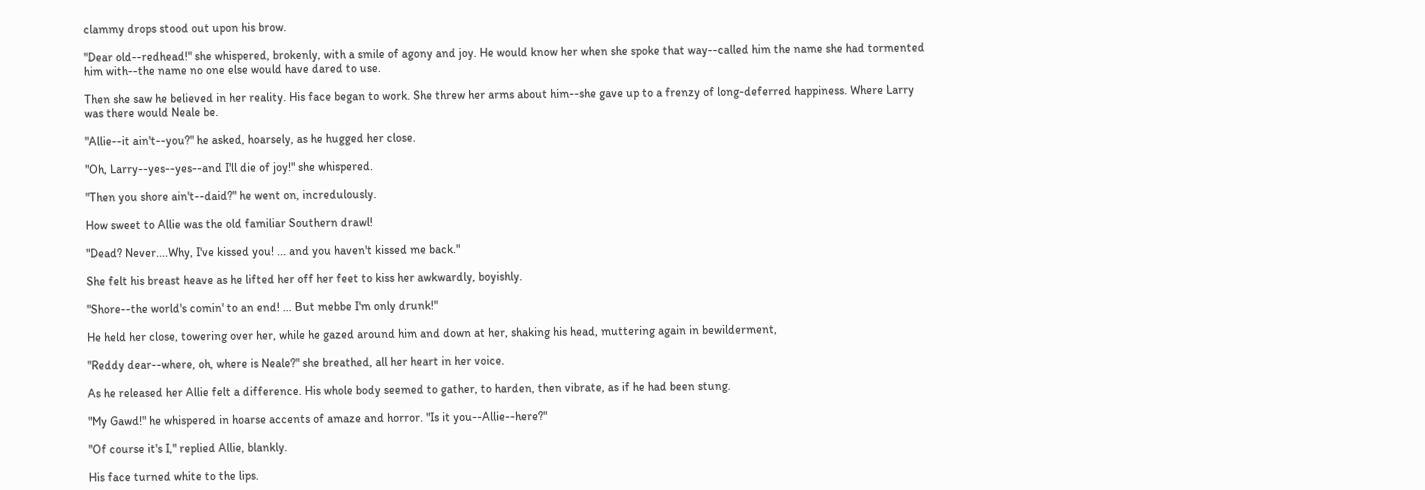clammy drops stood out upon his brow.

"Dear old--redhead!" she whispered, brokenly, with a smile of agony and joy. He would know her when she spoke that way--called him the name she had tormented him with--the name no one else would have dared to use.

Then she saw he believed in her reality. His face began to work. She threw her arms about him--she gave up to a frenzy of long-deferred happiness. Where Larry was there would Neale be.

"Allie--it ain't--you?" he asked, hoarsely, as he hugged her close.

"Oh, Larry--yes--yes--and I'll die of joy!" she whispered.

"Then you shore ain't--daid?" he went on, incredulously.

How sweet to Allie was the old familiar Southern drawl!

"Dead? Never....Why, I've kissed you! ... and you haven't kissed me back."

She felt his breast heave as he lifted her off her feet to kiss her awkwardly, boyishly.

"Shore--the world's comin' to an end! ... But mebbe I'm only drunk!"

He held her close, towering over her, while he gazed around him and down at her, shaking his head, muttering again in bewilderment,

"Reddy dear--where, oh, where is Neale?" she breathed, all her heart in her voice.

As he released her Allie felt a difference. His whole body seemed to gather, to harden, then vibrate, as if he had been stung.

"My Gawd!" he whispered in hoarse accents of amaze and horror. "Is it you--Allie--here?"

"Of course it's I," replied Allie, blankly.

His face turned white to the lips.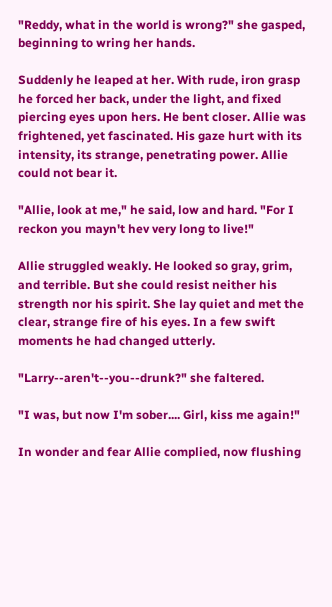"Reddy, what in the world is wrong?" she gasped, beginning to wring her hands.

Suddenly he leaped at her. With rude, iron grasp he forced her back, under the light, and fixed piercing eyes upon hers. He bent closer. Allie was frightened, yet fascinated. His gaze hurt with its intensity, its strange, penetrating power. Allie could not bear it.

"Allie, look at me," he said, low and hard. "For I reckon you mayn't hev very long to live!"

Allie struggled weakly. He looked so gray, grim, and terrible. But she could resist neither his strength nor his spirit. She lay quiet and met the clear, strange fire of his eyes. In a few swift moments he had changed utterly.

"Larry--aren't--you--drunk?" she faltered.

"I was, but now I'm sober.... Girl, kiss me again!"

In wonder and fear Allie complied, now flushing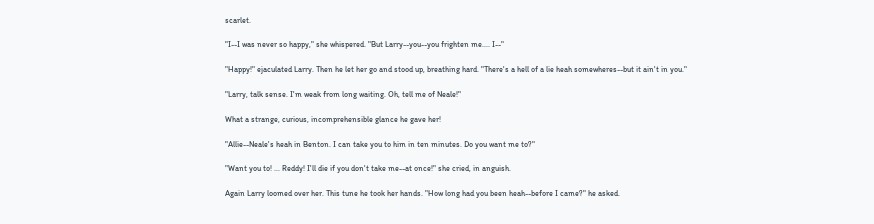scarlet.

"I--I was never so happy," she whispered. "But Larry--you--you frighten me.... I--"

"Happy!" ejaculated Larry. Then he let her go and stood up, breathing hard. "There's a hell of a lie heah somewheres--but it ain't in you."

"Larry, talk sense. I'm weak from long waiting. Oh, tell me of Neale!"

What a strange, curious, incomprehensible glance he gave her!

"Allie--Neale's heah in Benton. I can take you to him in ten minutes. Do you want me to?"

"Want you to! ... Reddy! I'll die if you don't take me--at once!" she cried, in anguish.

Again Larry loomed over her. This tune he took her hands. "How long had you been heah--before I came?" he asked.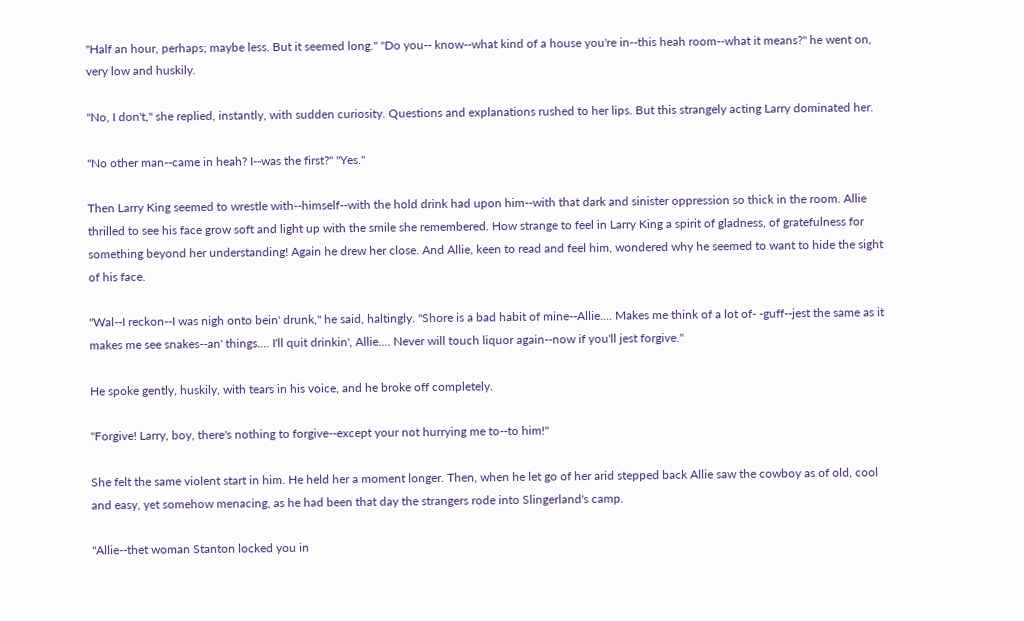"Half an hour, perhaps; maybe less. But it seemed long." "Do you-- know--what kind of a house you're in--this heah room--what it means?" he went on, very low and huskily.

"No, I don't," she replied, instantly, with sudden curiosity. Questions and explanations rushed to her lips. But this strangely acting Larry dominated her.

"No other man--came in heah? I--was the first?" "Yes."

Then Larry King seemed to wrestle with--himself--with the hold drink had upon him--with that dark and sinister oppression so thick in the room. Allie thrilled to see his face grow soft and light up with the smile she remembered. How strange to feel in Larry King a spirit of gladness, of gratefulness for something beyond her understanding! Again he drew her close. And Allie, keen to read and feel him, wondered why he seemed to want to hide the sight of his face.

"Wal--I reckon--I was nigh onto bein' drunk," he said, haltingly. "Shore is a bad habit of mine--Allie.... Makes me think of a lot of- -guff--jest the same as it makes me see snakes--an' things.... I'll quit drinkin', Allie.... Never will touch liquor again--now if you'll jest forgive."

He spoke gently, huskily, with tears in his voice, and he broke off completely.

"Forgive! Larry, boy, there's nothing to forgive--except your not hurrying me to--to him!"

She felt the same violent start in him. He held her a moment longer. Then, when he let go of her arid stepped back Allie saw the cowboy as of old, cool and easy, yet somehow menacing, as he had been that day the strangers rode into Slingerland's camp.

"Allie--thet woman Stanton locked you in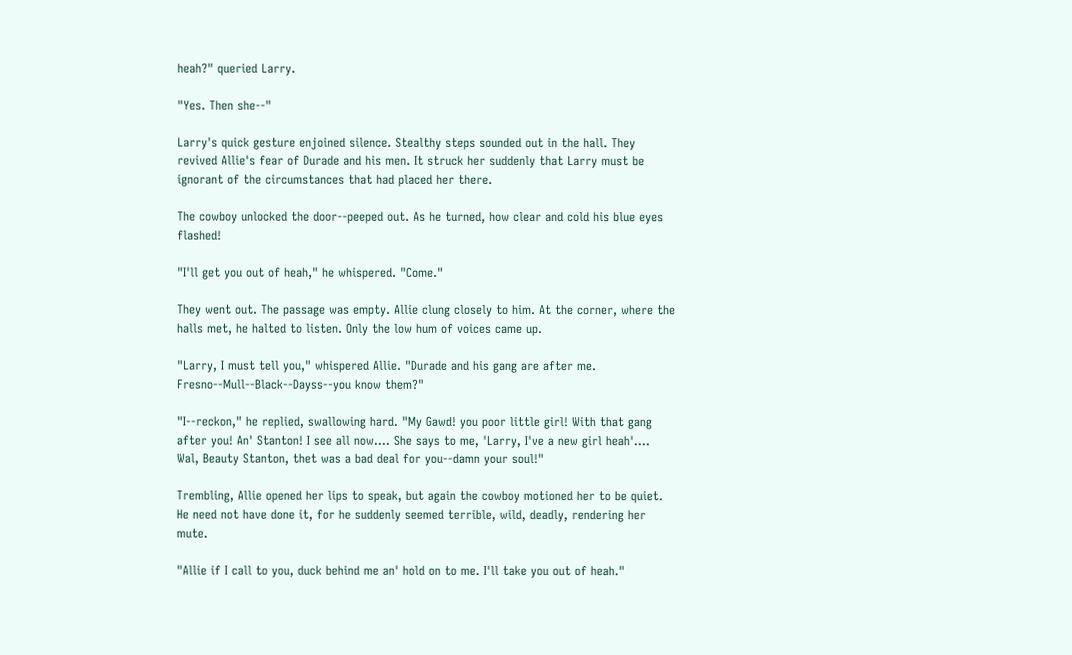heah?" queried Larry.

"Yes. Then she--"

Larry's quick gesture enjoined silence. Stealthy steps sounded out in the hall. They revived Allie's fear of Durade and his men. It struck her suddenly that Larry must be ignorant of the circumstances that had placed her there.

The cowboy unlocked the door--peeped out. As he turned, how clear and cold his blue eyes flashed!

"I'll get you out of heah," he whispered. "Come."

They went out. The passage was empty. Allie clung closely to him. At the corner, where the halls met, he halted to listen. Only the low hum of voices came up.

"Larry, I must tell you," whispered Allie. "Durade and his gang are after me. Fresno--Mull--Black--Dayss--you know them?"

"I--reckon," he replied, swallowing hard. "My Gawd! you poor little girl! With that gang after you! An' Stanton! I see all now.... She says to me, 'Larry, I've a new girl heah'.... Wal, Beauty Stanton, thet was a bad deal for you--damn your soul!"

Trembling, Allie opened her lips to speak, but again the cowboy motioned her to be quiet. He need not have done it, for he suddenly seemed terrible, wild, deadly, rendering her mute.

"Allie if I call to you, duck behind me an' hold on to me. I'll take you out of heah."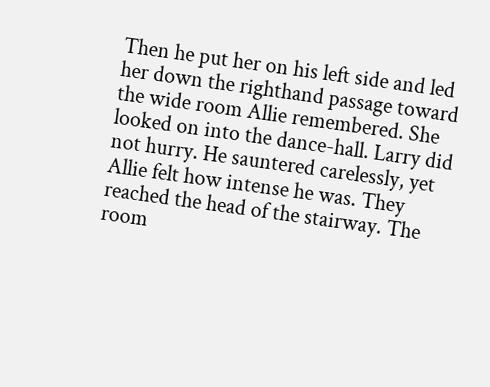Then he put her on his left side and led her down the righthand passage toward the wide room Allie remembered. She looked on into the dance-hall. Larry did not hurry. He sauntered carelessly, yet Allie felt how intense he was. They reached the head of the stairway. The room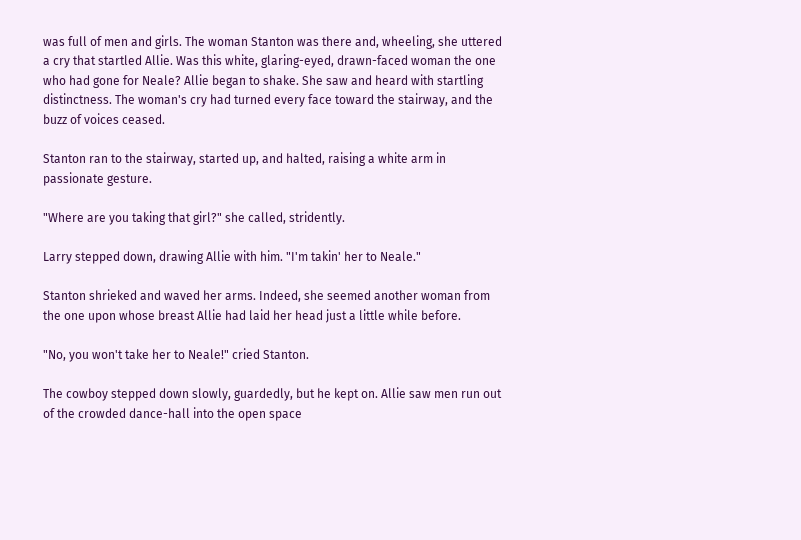was full of men and girls. The woman Stanton was there and, wheeling, she uttered a cry that startled Allie. Was this white, glaring-eyed, drawn-faced woman the one who had gone for Neale? Allie began to shake. She saw and heard with startling distinctness. The woman's cry had turned every face toward the stairway, and the buzz of voices ceased.

Stanton ran to the stairway, started up, and halted, raising a white arm in passionate gesture.

"Where are you taking that girl?" she called, stridently.

Larry stepped down, drawing Allie with him. "I'm takin' her to Neale."

Stanton shrieked and waved her arms. Indeed, she seemed another woman from the one upon whose breast Allie had laid her head just a little while before.

"No, you won't take her to Neale!" cried Stanton.

The cowboy stepped down slowly, guardedly, but he kept on. Allie saw men run out of the crowded dance-hall into the open space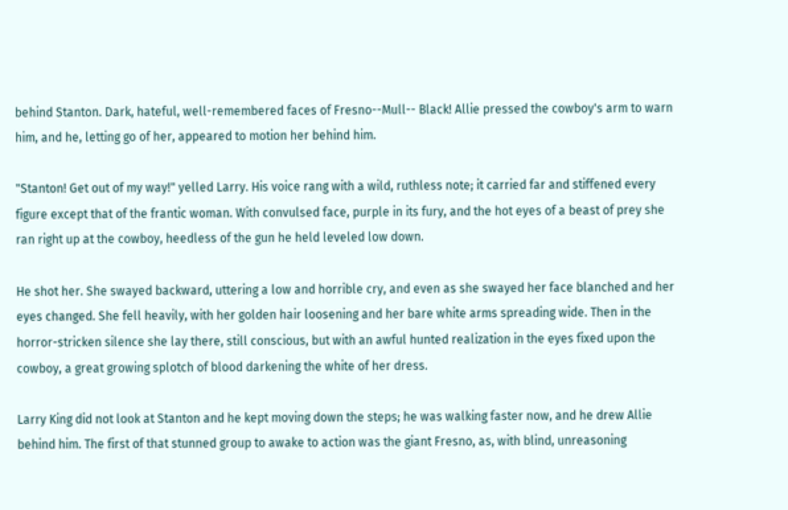behind Stanton. Dark, hateful, well-remembered faces of Fresno--Mull-- Black! Allie pressed the cowboy's arm to warn him, and he, letting go of her, appeared to motion her behind him.

"Stanton! Get out of my way!" yelled Larry. His voice rang with a wild, ruthless note; it carried far and stiffened every figure except that of the frantic woman. With convulsed face, purple in its fury, and the hot eyes of a beast of prey she ran right up at the cowboy, heedless of the gun he held leveled low down.

He shot her. She swayed backward, uttering a low and horrible cry, and even as she swayed her face blanched and her eyes changed. She fell heavily, with her golden hair loosening and her bare white arms spreading wide. Then in the horror-stricken silence she lay there, still conscious, but with an awful hunted realization in the eyes fixed upon the cowboy, a great growing splotch of blood darkening the white of her dress.

Larry King did not look at Stanton and he kept moving down the steps; he was walking faster now, and he drew Allie behind him. The first of that stunned group to awake to action was the giant Fresno, as, with blind, unreasoning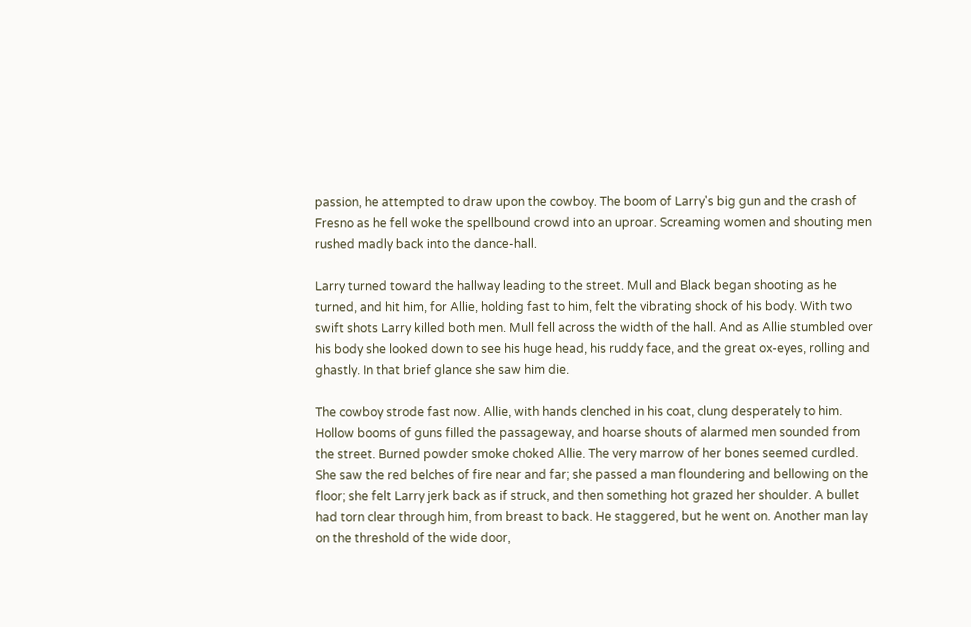passion, he attempted to draw upon the cowboy. The boom of Larry's big gun and the crash of Fresno as he fell woke the spellbound crowd into an uproar. Screaming women and shouting men rushed madly back into the dance-hall.

Larry turned toward the hallway leading to the street. Mull and Black began shooting as he turned, and hit him, for Allie, holding fast to him, felt the vibrating shock of his body. With two swift shots Larry killed both men. Mull fell across the width of the hall. And as Allie stumbled over his body she looked down to see his huge head, his ruddy face, and the great ox-eyes, rolling and ghastly. In that brief glance she saw him die.

The cowboy strode fast now. Allie, with hands clenched in his coat, clung desperately to him. Hollow booms of guns filled the passageway, and hoarse shouts of alarmed men sounded from the street. Burned powder smoke choked Allie. The very marrow of her bones seemed curdled. She saw the red belches of fire near and far; she passed a man floundering and bellowing on the floor; she felt Larry jerk back as if struck, and then something hot grazed her shoulder. A bullet had torn clear through him, from breast to back. He staggered, but he went on. Another man lay on the threshold of the wide door,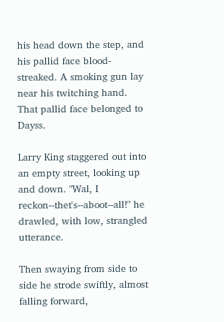his head down the step, and his pallid face blood- streaked. A smoking gun lay near his twitching hand. That pallid face belonged to Dayss.

Larry King staggered out into an empty street, looking up and down. "Wal, I reckon--thet's--aboot--all!" he drawled, with low, strangled utterance.

Then swaying from side to side he strode swiftly, almost falling forward,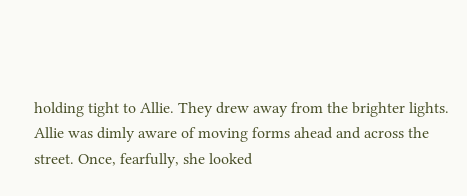holding tight to Allie. They drew away from the brighter lights. Allie was dimly aware of moving forms ahead and across the street. Once, fearfully, she looked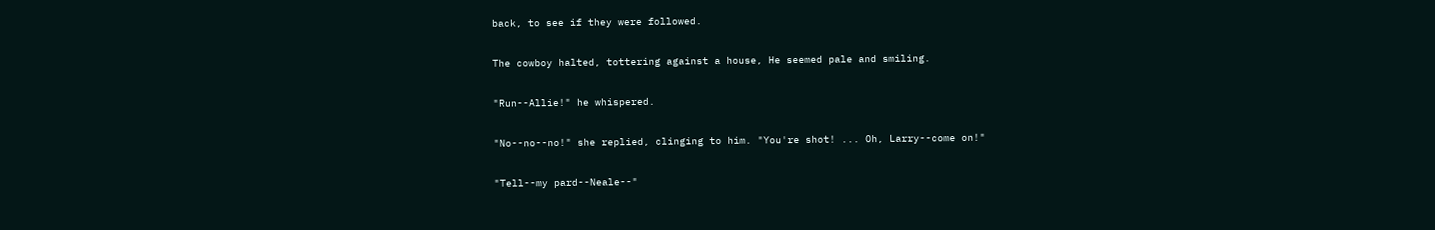back, to see if they were followed.

The cowboy halted, tottering against a house, He seemed pale and smiling.

"Run--Allie!" he whispered.

"No--no--no!" she replied, clinging to him. "You're shot! ... Oh, Larry--come on!"

"Tell--my pard--Neale--"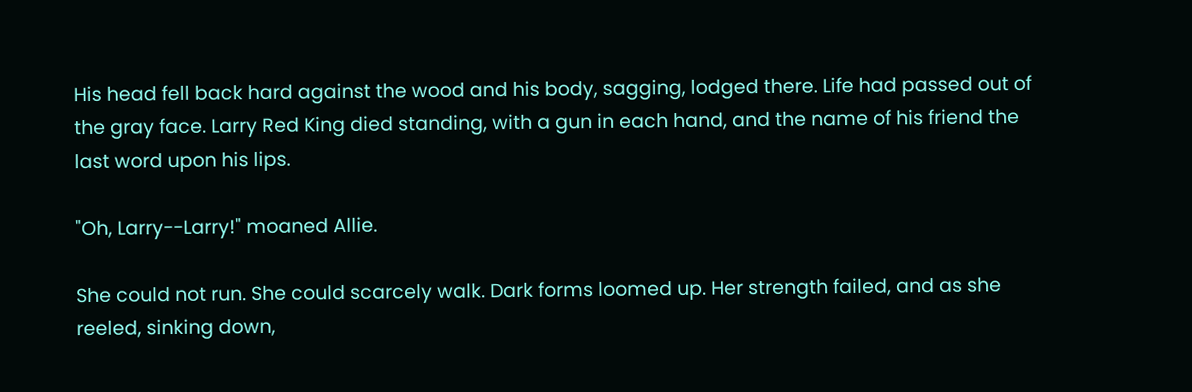His head fell back hard against the wood and his body, sagging, lodged there. Life had passed out of the gray face. Larry Red King died standing, with a gun in each hand, and the name of his friend the last word upon his lips.

"Oh, Larry--Larry!" moaned Allie.

She could not run. She could scarcely walk. Dark forms loomed up. Her strength failed, and as she reeled, sinking down,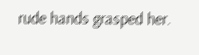rude hands grasped her.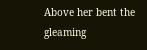Above her bent the gleaming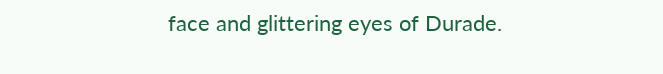face and glittering eyes of Durade.